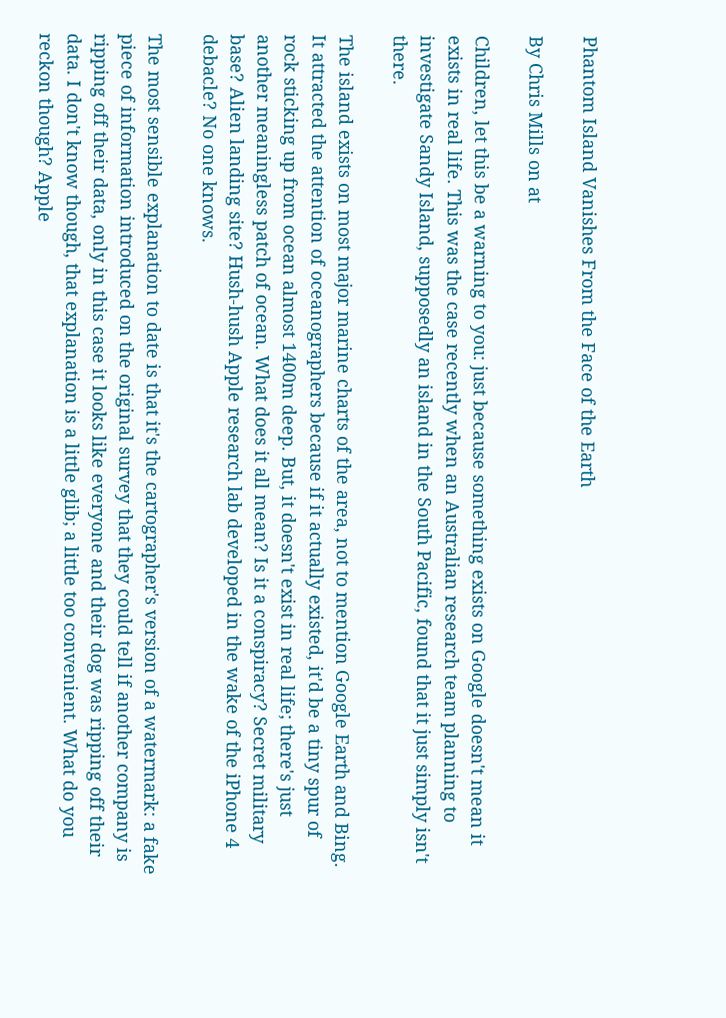Phantom Island Vanishes From the Face of the Earth

By Chris Mills on at

Children, let this be a warning to you: just because something exists on Google doesn't mean it exists in real life. This was the case recently when an Australian research team planning to investigate Sandy Island, supposedly an island in the South Pacific, found that it just simply isn't there.

The island exists on most major marine charts of the area, not to mention Google Earth and Bing. It attracted the attention of oceanographers because if it actually existed, it'd be a tiny spur of rock sticking up from ocean almost 1400m deep. But, it doesn't exist in real life; there's just another meaningless patch of ocean. What does it all mean? Is it a conspiracy? Secret military base? Alien landing site? Hush-hush Apple research lab developed in the wake of the iPhone 4 debacle? No one knows.

The most sensible explanation to date is that it's the cartographer's version of a watermark: a fake piece of information introduced on the original survey that they could tell if another company is ripping off their data, only in this case it looks like everyone and their dog was ripping off their data. I don't know though, that explanation is a little glib; a little too convenient. What do you reckon though? Apple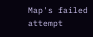Map's failed attempt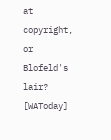at copyright, or Blofeld's lair? [WAToday]